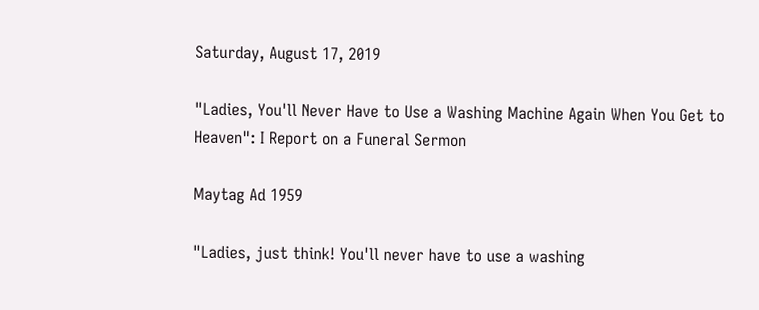Saturday, August 17, 2019

"Ladies, You'll Never Have to Use a Washing Machine Again When You Get to Heaven": I Report on a Funeral Sermon

Maytag Ad 1959

"Ladies, just think! You'll never have to use a washing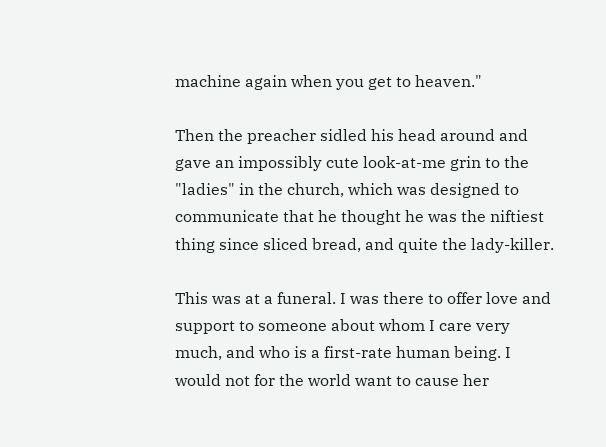machine again when you get to heaven."

Then the preacher sidled his head around and gave an impossibly cute look-at-me grin to the "ladies" in the church, which was designed to communicate that he thought he was the niftiest thing since sliced bread, and quite the lady-killer.

This was at a funeral. I was there to offer love and support to someone about whom I care very much, and who is a first-rate human being. I would not for the world want to cause her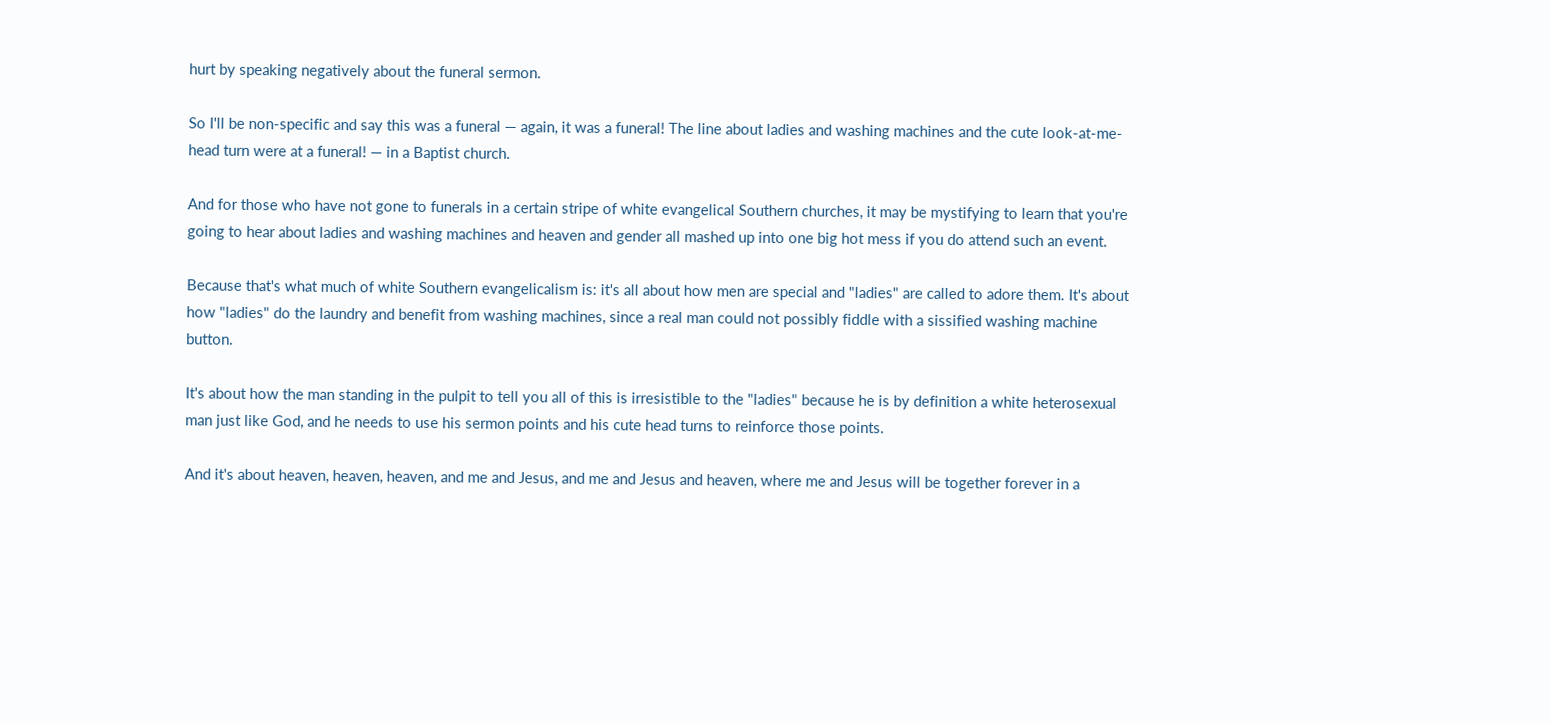hurt by speaking negatively about the funeral sermon.

So I'll be non-specific and say this was a funeral — again, it was a funeral! The line about ladies and washing machines and the cute look-at-me-head turn were at a funeral! — in a Baptist church.

And for those who have not gone to funerals in a certain stripe of white evangelical Southern churches, it may be mystifying to learn that you're going to hear about ladies and washing machines and heaven and gender all mashed up into one big hot mess if you do attend such an event.

Because that's what much of white Southern evangelicalism is: it's all about how men are special and "ladies" are called to adore them. It's about how "ladies" do the laundry and benefit from washing machines, since a real man could not possibly fiddle with a sissified washing machine button.

It's about how the man standing in the pulpit to tell you all of this is irresistible to the "ladies" because he is by definition a white heterosexual man just like God, and he needs to use his sermon points and his cute head turns to reinforce those points.

And it's about heaven, heaven, heaven, and me and Jesus, and me and Jesus and heaven, where me and Jesus will be together forever in a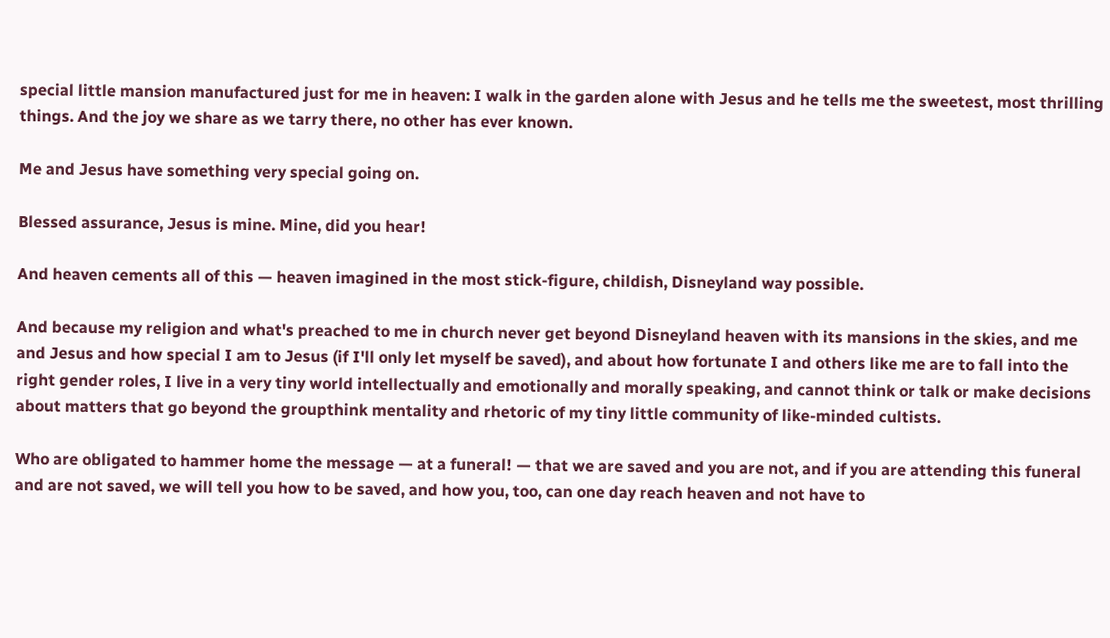special little mansion manufactured just for me in heaven: I walk in the garden alone with Jesus and he tells me the sweetest, most thrilling things. And the joy we share as we tarry there, no other has ever known.

Me and Jesus have something very special going on.

Blessed assurance, Jesus is mine. Mine, did you hear!

And heaven cements all of this — heaven imagined in the most stick-figure, childish, Disneyland way possible.

And because my religion and what's preached to me in church never get beyond Disneyland heaven with its mansions in the skies, and me and Jesus and how special I am to Jesus (if I'll only let myself be saved), and about how fortunate I and others like me are to fall into the right gender roles, I live in a very tiny world intellectually and emotionally and morally speaking, and cannot think or talk or make decisions about matters that go beyond the groupthink mentality and rhetoric of my tiny little community of like-minded cultists.

Who are obligated to hammer home the message — at a funeral! — that we are saved and you are not, and if you are attending this funeral and are not saved, we will tell you how to be saved, and how you, too, can one day reach heaven and not have to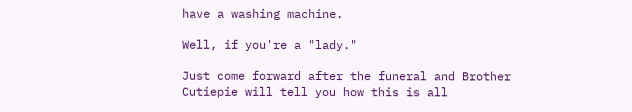have a washing machine.

Well, if you're a "lady."

Just come forward after the funeral and Brother Cutiepie will tell you how this is all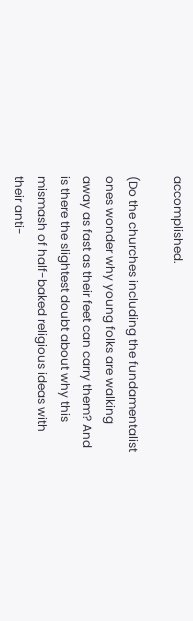accomplished.

(Do the churches including the fundamentalist ones wonder why young folks are walking away as fast as their feet can carry them? And is there the slightest doubt about why this mismash of half-baked religious ideas with their anti-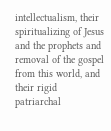intellectualism, their spiritualizing of Jesus and the prophets and removal of the gospel from this world, and their rigid patriarchal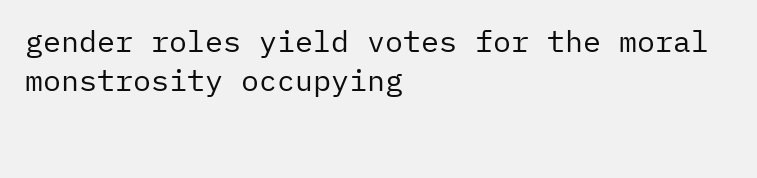gender roles yield votes for the moral monstrosity occupying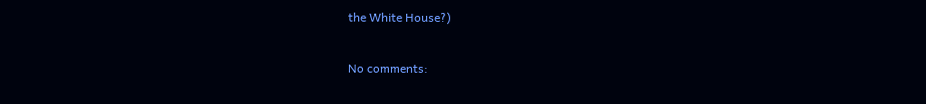the White House?)

No comments: